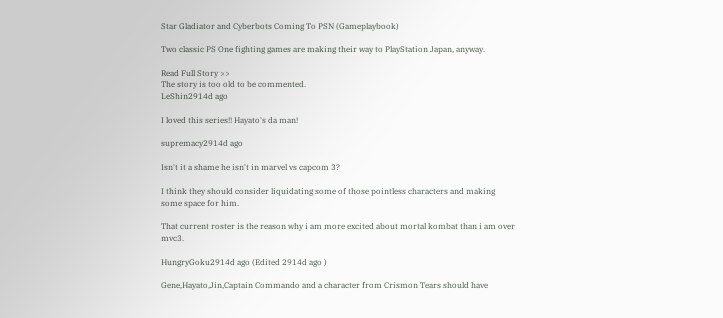Star Gladiator and Cyberbots Coming To PSN (Gameplaybook)

Two classic PS One fighting games are making their way to PlayStation Japan, anyway.

Read Full Story >>
The story is too old to be commented.
LeShin2914d ago

I loved this series!! Hayato's da man!

supremacy2914d ago

Isn't it a shame he isn't in marvel vs capcom 3?

I think they should consider liquidating some of those pointless characters and making some space for him.

That current roster is the reason why i am more excited about mortal kombat than i am over mvc3.

HungryGoku2914d ago (Edited 2914d ago )

Gene,Hayato,Jin,Captain Commando and a character from Crismon Tears should have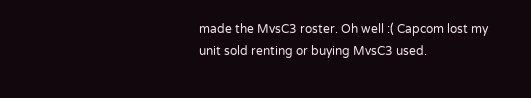made the MvsC3 roster. Oh well :( Capcom lost my unit sold renting or buying MvsC3 used.